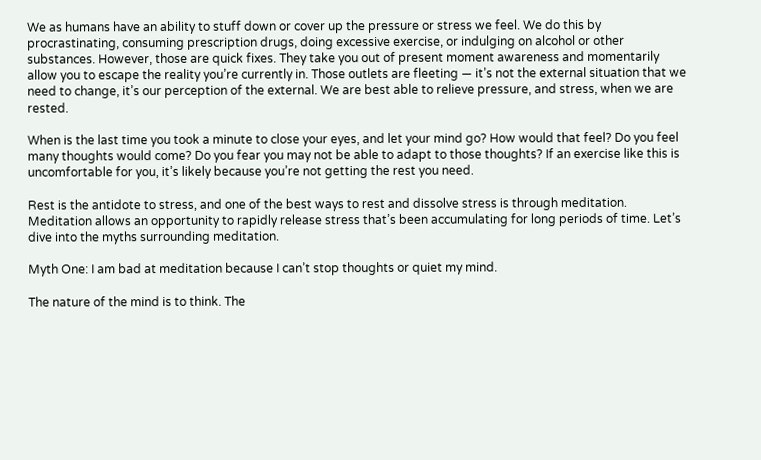We as humans have an ability to stuff down or cover up the pressure or stress we feel. We do this by procrastinating, consuming prescription drugs, doing excessive exercise, or indulging on alcohol or other substances. However, those are quick fixes. They take you out of present moment awareness and momentarily allow you to escape the reality you’re currently in. Those outlets are fleeting — it’s not the external situation that we need to change, it’s our perception of the external. We are best able to relieve pressure, and stress, when we are rested.

When is the last time you took a minute to close your eyes, and let your mind go? How would that feel? Do you feel many thoughts would come? Do you fear you may not be able to adapt to those thoughts? If an exercise like this is uncomfortable for you, it’s likely because you’re not getting the rest you need.

Rest is the antidote to stress, and one of the best ways to rest and dissolve stress is through meditation. Meditation allows an opportunity to rapidly release stress that’s been accumulating for long periods of time. Let’s dive into the myths surrounding meditation.

Myth One: I am bad at meditation because I can’t stop thoughts or quiet my mind.

The nature of the mind is to think. The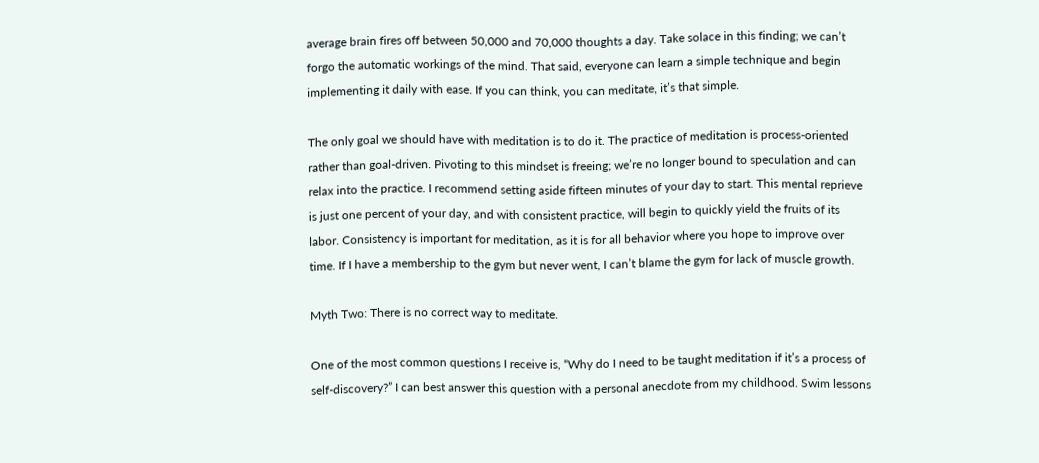average brain fires off between 50,000 and 70,000 thoughts a day. Take solace in this finding; we can’t forgo the automatic workings of the mind. That said, everyone can learn a simple technique and begin implementing it daily with ease. If you can think, you can meditate, it’s that simple.

The only goal we should have with meditation is to do it. The practice of meditation is process-oriented rather than goal-driven. Pivoting to this mindset is freeing; we’re no longer bound to speculation and can relax into the practice. I recommend setting aside fifteen minutes of your day to start. This mental reprieve is just one percent of your day, and with consistent practice, will begin to quickly yield the fruits of its labor. Consistency is important for meditation, as it is for all behavior where you hope to improve over time. If I have a membership to the gym but never went, I can’t blame the gym for lack of muscle growth.

Myth Two: There is no correct way to meditate.

One of the most common questions I receive is, “Why do I need to be taught meditation if it’s a process of self-discovery?” I can best answer this question with a personal anecdote from my childhood. Swim lessons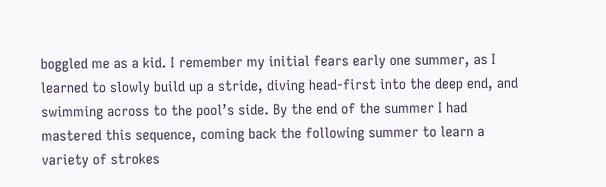boggled me as a kid. I remember my initial fears early one summer, as I learned to slowly build up a stride, diving head-first into the deep end, and swimming across to the pool’s side. By the end of the summer I had mastered this sequence, coming back the following summer to learn a variety of strokes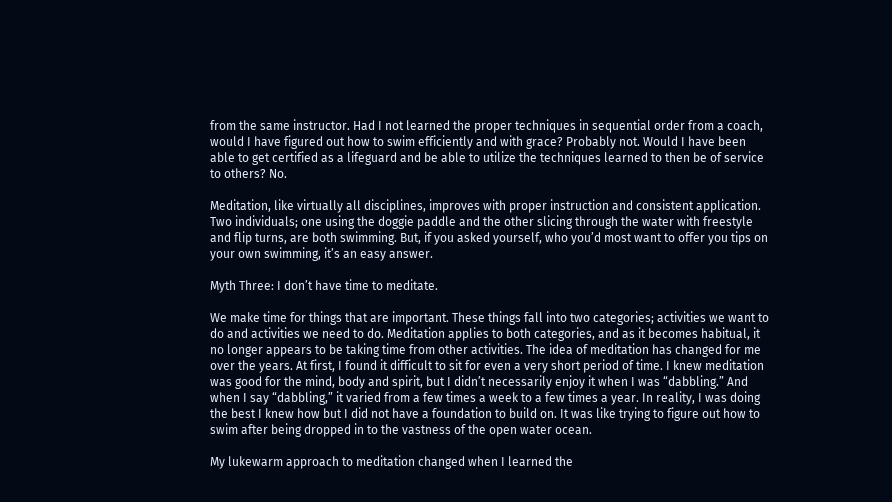from the same instructor. Had I not learned the proper techniques in sequential order from a coach, would I have figured out how to swim efficiently and with grace? Probably not. Would I have been able to get certified as a lifeguard and be able to utilize the techniques learned to then be of service to others? No.

Meditation, like virtually all disciplines, improves with proper instruction and consistent application. Two individuals; one using the doggie paddle and the other slicing through the water with freestyle and flip turns, are both swimming. But, if you asked yourself, who you’d most want to offer you tips on your own swimming, it’s an easy answer.

Myth Three: I don’t have time to meditate.

We make time for things that are important. These things fall into two categories; activities we want to do and activities we need to do. Meditation applies to both categories, and as it becomes habitual, it no longer appears to be taking time from other activities. The idea of meditation has changed for me over the years. At first, I found it difficult to sit for even a very short period of time. I knew meditation was good for the mind, body and spirit, but I didn’t necessarily enjoy it when I was “dabbling.” And when I say “dabbling,” it varied from a few times a week to a few times a year. In reality, I was doing the best I knew how but I did not have a foundation to build on. It was like trying to figure out how to swim after being dropped in to the vastness of the open water ocean.

My lukewarm approach to meditation changed when I learned the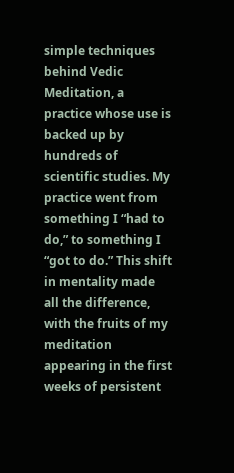simple techniques behind Vedic Meditation, a practice whose use is backed up by hundreds of scientific studies. My practice went from something I “had to do,” to something I “got to do.” This shift in mentality made all the difference, with the fruits of my meditation appearing in the first weeks of persistent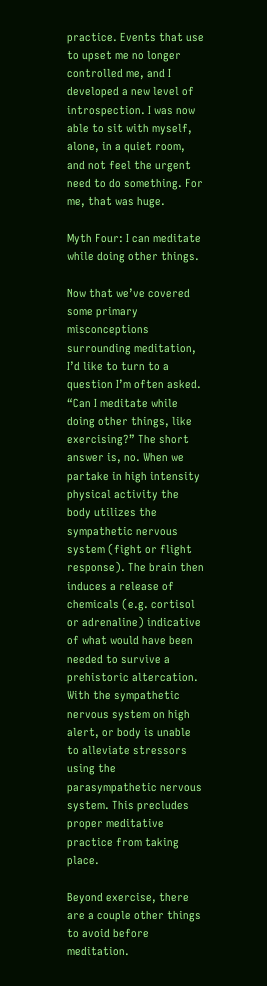practice. Events that use to upset me no longer controlled me, and I developed a new level of introspection. I was now able to sit with myself, alone, in a quiet room, and not feel the urgent need to do something. For me, that was huge.

Myth Four: I can meditate while doing other things.

Now that we’ve covered some primary misconceptions surrounding meditation, I’d like to turn to a question I’m often asked. “Can I meditate while doing other things, like exercising?” The short answer is, no. When we partake in high intensity physical activity the body utilizes the sympathetic nervous system (fight or flight response). The brain then induces a release of chemicals (e.g. cortisol or adrenaline) indicative of what would have been needed to survive a prehistoric altercation. With the sympathetic nervous system on high alert, or body is unable to alleviate stressors using the parasympathetic nervous system. This precludes proper meditative practice from taking place.

Beyond exercise, there are a couple other things to avoid before meditation.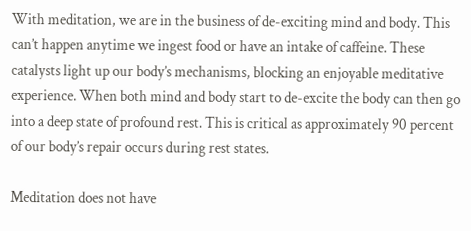With meditation, we are in the business of de-exciting mind and body. This can’t happen anytime we ingest food or have an intake of caffeine. These catalysts light up our body’s mechanisms, blocking an enjoyable meditative experience. When both mind and body start to de-excite the body can then go into a deep state of profound rest. This is critical as approximately 90 percent of our body’s repair occurs during rest states.

Meditation does not have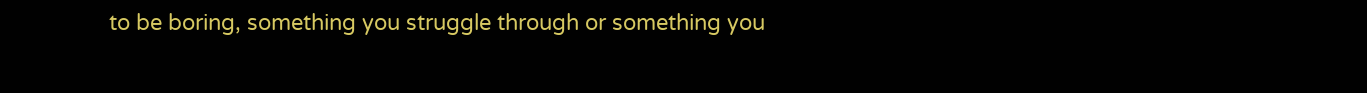to be boring, something you struggle through or something you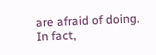are afraid of doing. In fact,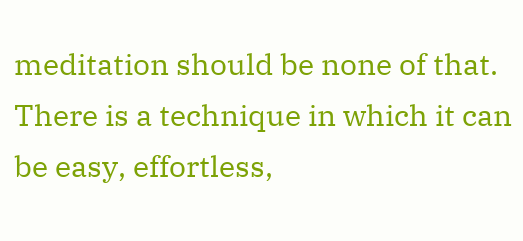meditation should be none of that. There is a technique in which it can be easy, effortless,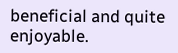beneficial and quite enjoyable.